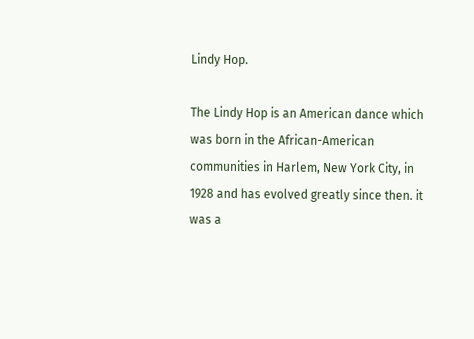Lindy Hop.

The Lindy Hop is an American dance which was born in the African-American communities in Harlem, New York City, in 1928 and has evolved greatly since then. it was a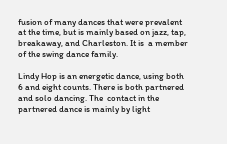fusion of many dances that were prevalent at the time, but is mainly based on jazz, tap, breakaway, and Charleston. It is  a member of the swing dance family.

Lindy Hop is an energetic dance, using both 6 and eight counts. There is both partnered and solo dancing. The  contact in the partnered dance is mainly by light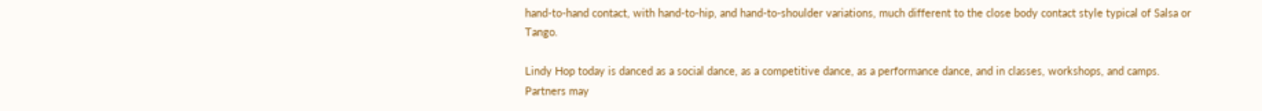hand-to-hand contact, with hand-to-hip, and hand-to-shoulder variations, much different to the close body contact style typical of Salsa or Tango.

Lindy Hop today is danced as a social dance, as a competitive dance, as a performance dance, and in classes, workshops, and camps. Partners may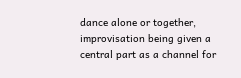dance alone or together, improvisation being given a central part as a channel for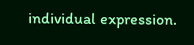individual expression.